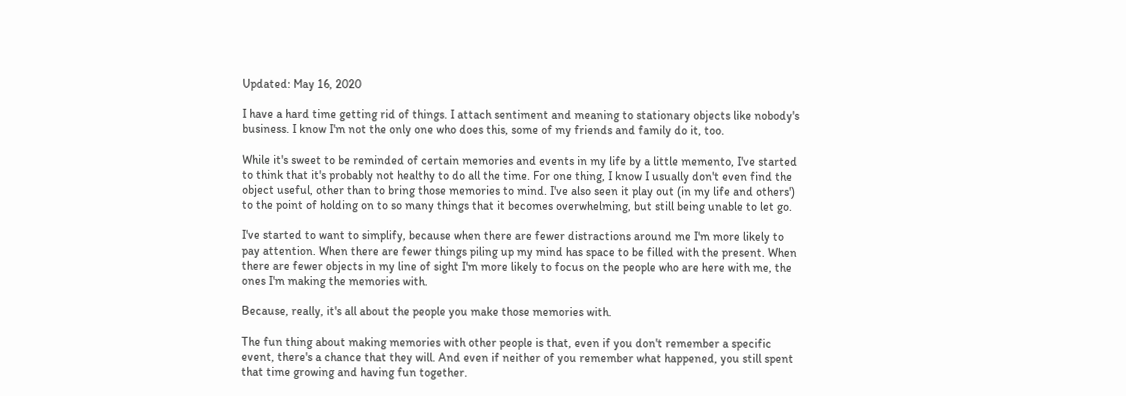Updated: May 16, 2020

I have a hard time getting rid of things. I attach sentiment and meaning to stationary objects like nobody's business. I know I'm not the only one who does this, some of my friends and family do it, too.

While it's sweet to be reminded of certain memories and events in my life by a little memento, I've started to think that it's probably not healthy to do all the time. For one thing, I know I usually don't even find the object useful, other than to bring those memories to mind. I've also seen it play out (in my life and others') to the point of holding on to so many things that it becomes overwhelming, but still being unable to let go.

I've started to want to simplify, because when there are fewer distractions around me I'm more likely to pay attention. When there are fewer things piling up my mind has space to be filled with the present. When there are fewer objects in my line of sight I'm more likely to focus on the people who are here with me, the ones I'm making the memories with.

Because, really, it's all about the people you make those memories with.

The fun thing about making memories with other people is that, even if you don't remember a specific event, there's a chance that they will. And even if neither of you remember what happened, you still spent that time growing and having fun together.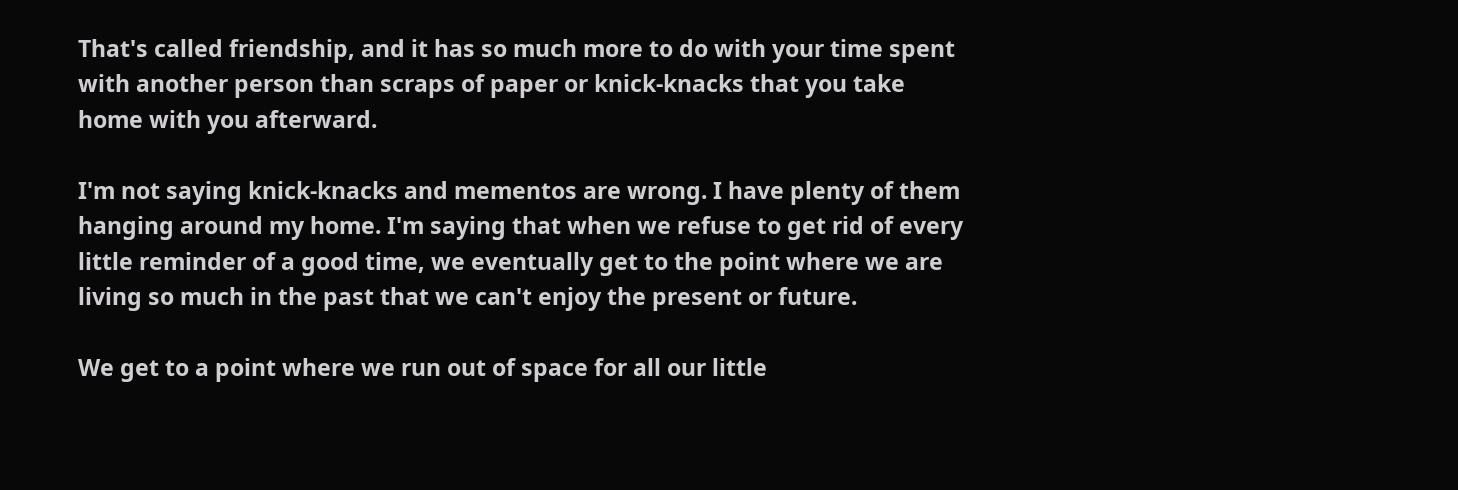That's called friendship, and it has so much more to do with your time spent with another person than scraps of paper or knick-knacks that you take home with you afterward.

I'm not saying knick-knacks and mementos are wrong. I have plenty of them hanging around my home. I'm saying that when we refuse to get rid of every little reminder of a good time, we eventually get to the point where we are living so much in the past that we can't enjoy the present or future.

We get to a point where we run out of space for all our little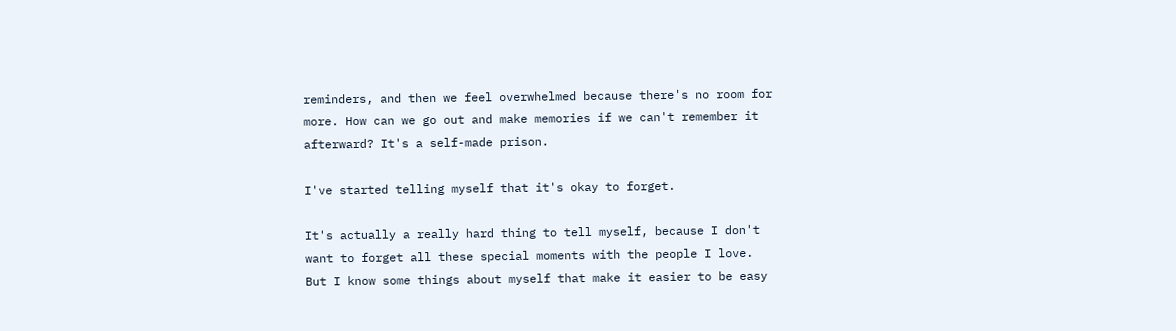reminders, and then we feel overwhelmed because there's no room for more. How can we go out and make memories if we can't remember it afterward? It's a self-made prison.

I've started telling myself that it's okay to forget.

It's actually a really hard thing to tell myself, because I don't want to forget all these special moments with the people I love. But I know some things about myself that make it easier to be easy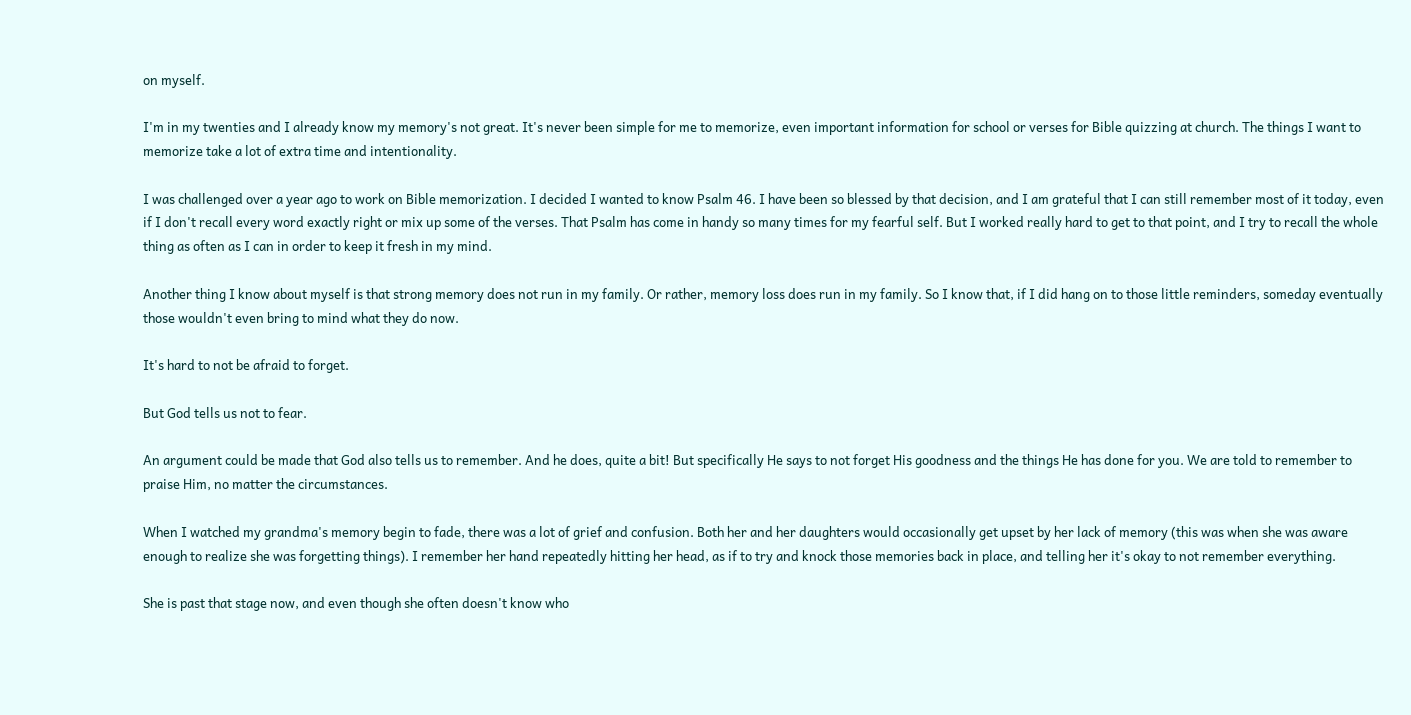on myself.

I'm in my twenties and I already know my memory's not great. It's never been simple for me to memorize, even important information for school or verses for Bible quizzing at church. The things I want to memorize take a lot of extra time and intentionality.

I was challenged over a year ago to work on Bible memorization. I decided I wanted to know Psalm 46. I have been so blessed by that decision, and I am grateful that I can still remember most of it today, even if I don't recall every word exactly right or mix up some of the verses. That Psalm has come in handy so many times for my fearful self. But I worked really hard to get to that point, and I try to recall the whole thing as often as I can in order to keep it fresh in my mind.

Another thing I know about myself is that strong memory does not run in my family. Or rather, memory loss does run in my family. So I know that, if I did hang on to those little reminders, someday eventually those wouldn't even bring to mind what they do now.

It's hard to not be afraid to forget.

But God tells us not to fear.

An argument could be made that God also tells us to remember. And he does, quite a bit! But specifically He says to not forget His goodness and the things He has done for you. We are told to remember to praise Him, no matter the circumstances.

When I watched my grandma's memory begin to fade, there was a lot of grief and confusion. Both her and her daughters would occasionally get upset by her lack of memory (this was when she was aware enough to realize she was forgetting things). I remember her hand repeatedly hitting her head, as if to try and knock those memories back in place, and telling her it's okay to not remember everything.

She is past that stage now, and even though she often doesn't know who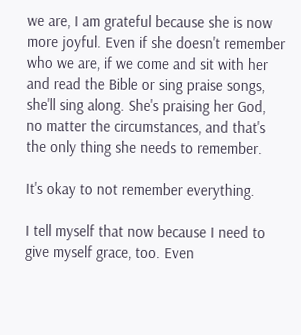we are, I am grateful because she is now more joyful. Even if she doesn't remember who we are, if we come and sit with her and read the Bible or sing praise songs, she'll sing along. She's praising her God, no matter the circumstances, and that's the only thing she needs to remember.

It's okay to not remember everything.

I tell myself that now because I need to give myself grace, too. Even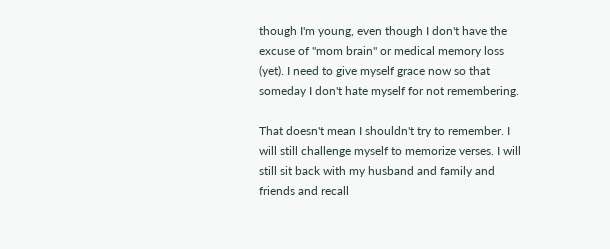though I'm young, even though I don't have the excuse of "mom brain" or medical memory loss (yet). I need to give myself grace now so that someday I don't hate myself for not remembering.

That doesn't mean I shouldn't try to remember. I will still challenge myself to memorize verses. I will still sit back with my husband and family and friends and recall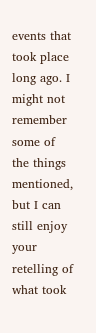events that took place long ago. I might not remember some of the things mentioned, but I can still enjoy your retelling of what took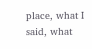place, what I said, what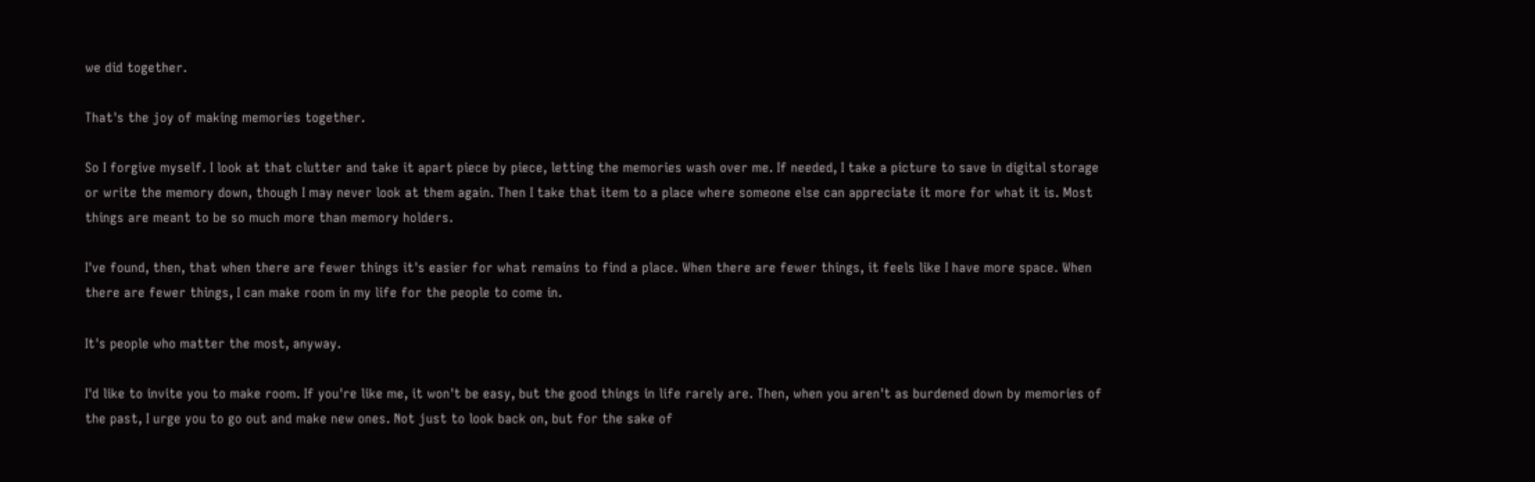we did together.

That's the joy of making memories together.

So I forgive myself. I look at that clutter and take it apart piece by piece, letting the memories wash over me. If needed, I take a picture to save in digital storage or write the memory down, though I may never look at them again. Then I take that item to a place where someone else can appreciate it more for what it is. Most things are meant to be so much more than memory holders.

I've found, then, that when there are fewer things it's easier for what remains to find a place. When there are fewer things, it feels like I have more space. When there are fewer things, I can make room in my life for the people to come in.

It's people who matter the most, anyway.

I'd like to invite you to make room. If you're like me, it won't be easy, but the good things in life rarely are. Then, when you aren't as burdened down by memories of the past, I urge you to go out and make new ones. Not just to look back on, but for the sake of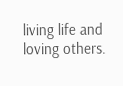living life and loving others.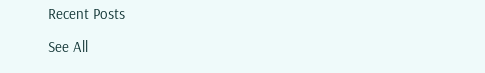Recent Posts

See All